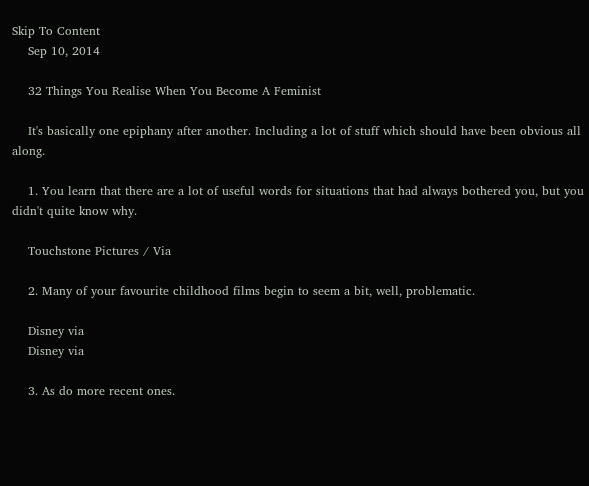Skip To Content
    Sep 10, 2014

    32 Things You Realise When You Become A Feminist

    It's basically one epiphany after another. Including a lot of stuff which should have been obvious all along.

    1. You learn that there are a lot of useful words for situations that had always bothered you, but you didn't quite know why.

    Touchstone Pictures / Via

    2. Many of your favourite childhood films begin to seem a bit, well, problematic.

    Disney via
    Disney via

    3. As do more recent ones.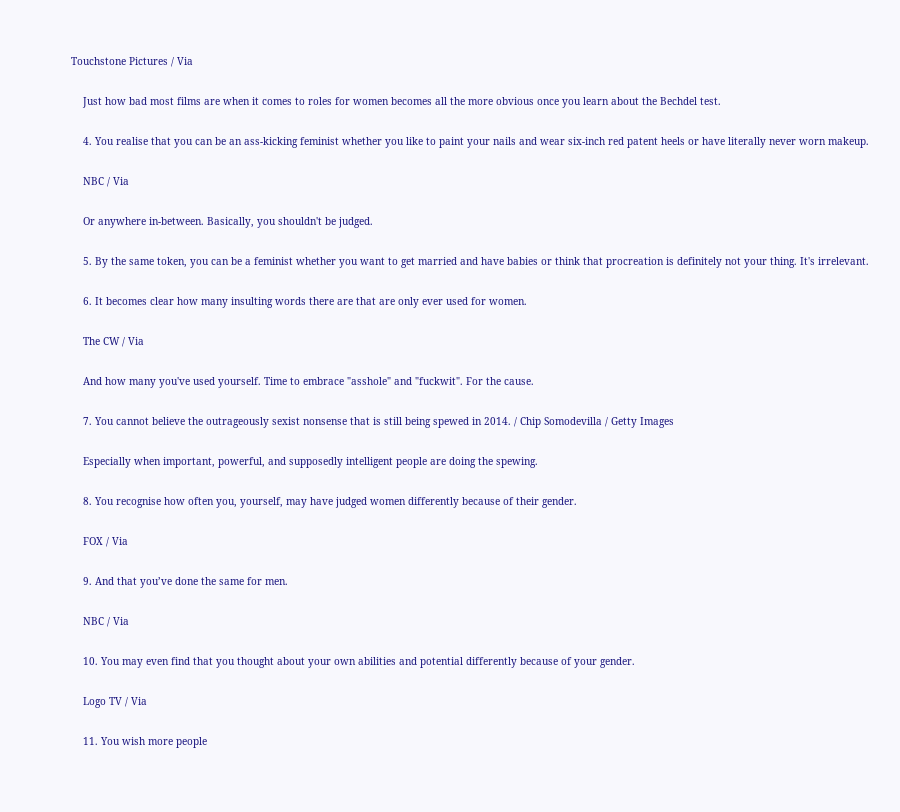Touchstone Pictures / Via

    Just how bad most films are when it comes to roles for women becomes all the more obvious once you learn about the Bechdel test.

    4. You realise that you can be an ass-kicking feminist whether you like to paint your nails and wear six-inch red patent heels or have literally never worn makeup.

    NBC / Via

    Or anywhere in-between. Basically, you shouldn't be judged.

    5. By the same token, you can be a feminist whether you want to get married and have babies or think that procreation is definitely not your thing. It's irrelevant.

    6. It becomes clear how many insulting words there are that are only ever used for women.

    The CW / Via

    And how many you've used yourself. Time to embrace "asshole" and "fuckwit". For the cause.

    7. You cannot believe the outrageously sexist nonsense that is still being spewed in 2014. / Chip Somodevilla / Getty Images

    Especially when important, powerful, and supposedly intelligent people are doing the spewing.

    8. You recognise how often you, yourself, may have judged women differently because of their gender.

    FOX / Via

    9. And that you’ve done the same for men.

    NBC / Via

    10. You may even find that you thought about your own abilities and potential differently because of your gender.

    Logo TV / Via

    11. You wish more people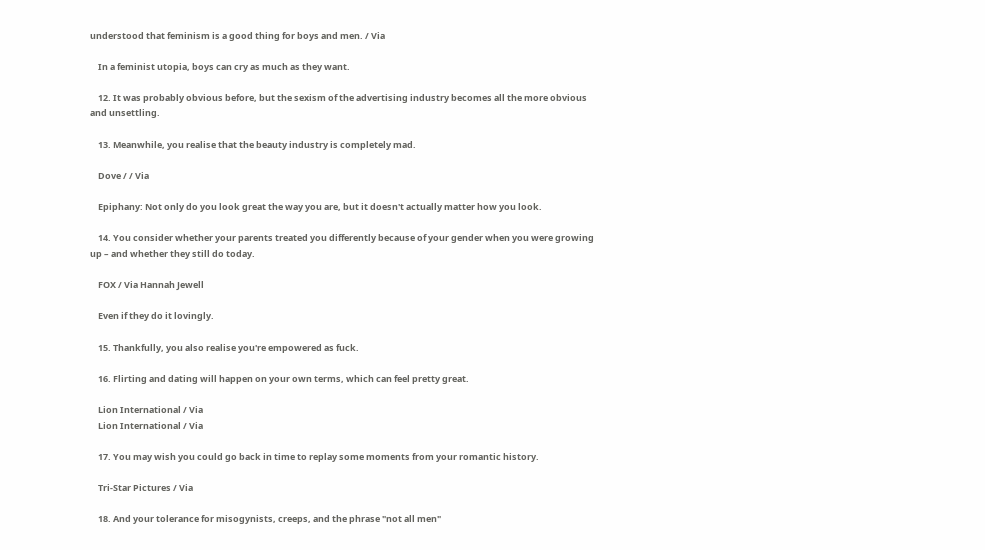understood that feminism is a good thing for boys and men. / Via

    In a feminist utopia, boys can cry as much as they want.

    12. It was probably obvious before, but the sexism of the advertising industry becomes all the more obvious and unsettling.

    13. Meanwhile, you realise that the beauty industry is completely mad.

    Dove / / Via

    Epiphany: Not only do you look great the way you are, but it doesn't actually matter how you look.

    14. You consider whether your parents treated you differently because of your gender when you were growing up – and whether they still do today.

    FOX / Via Hannah Jewell

    Even if they do it lovingly.

    15. Thankfully, you also realise you're empowered as fuck.

    16. Flirting and dating will happen on your own terms, which can feel pretty great.

    Lion International / Via
    Lion International / Via

    17. You may wish you could go back in time to replay some moments from your romantic history.

    Tri-Star Pictures / Via

    18. And your tolerance for misogynists, creeps, and the phrase "not all men"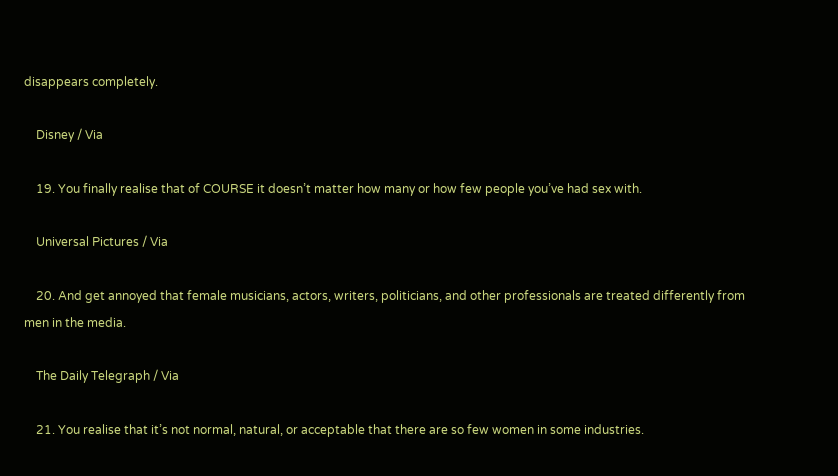disappears completely.

    Disney / Via

    19. You finally realise that of COURSE it doesn’t matter how many or how few people you’ve had sex with.

    Universal Pictures / Via

    20. And get annoyed that female musicians, actors, writers, politicians, and other professionals are treated differently from men in the media.

    The Daily Telegraph / Via

    21. You realise that it’s not normal, natural, or acceptable that there are so few women in some industries.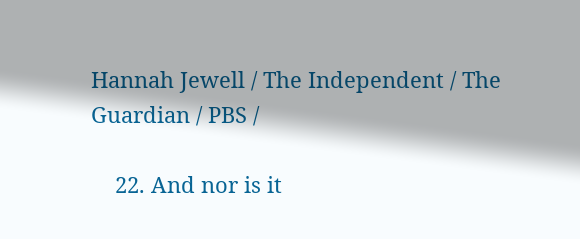Hannah Jewell / The Independent / The Guardian / PBS /

    22. And nor is it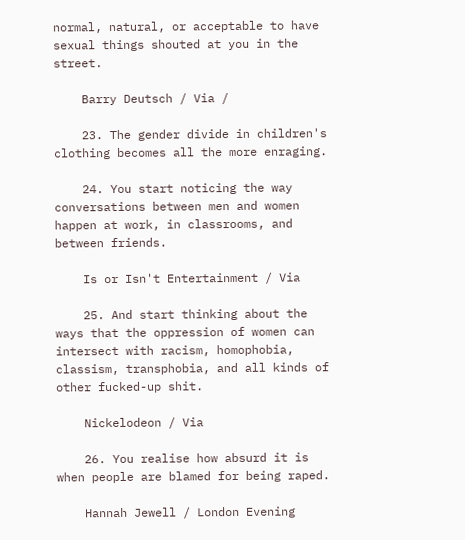normal, natural, or acceptable to have sexual things shouted at you in the street.

    Barry Deutsch / Via /

    23. The gender divide in children's clothing becomes all the more enraging.

    24. You start noticing the way conversations between men and women happen at work, in classrooms, and between friends.

    Is or Isn't Entertainment / Via

    25. And start thinking about the ways that the oppression of women can intersect with racism, homophobia, classism, transphobia, and all kinds of other fucked-up shit.

    Nickelodeon / Via

    26. You realise how absurd it is when people are blamed for being raped.

    Hannah Jewell / London Evening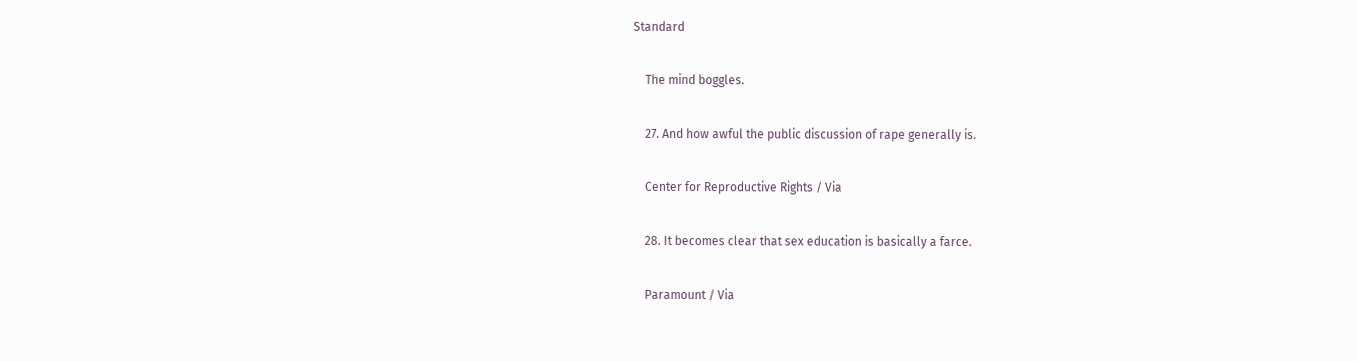Standard

    The mind boggles.

    27. And how awful the public discussion of rape generally is.

    Center for Reproductive Rights / Via

    28. It becomes clear that sex education is basically a farce.

    Paramount / Via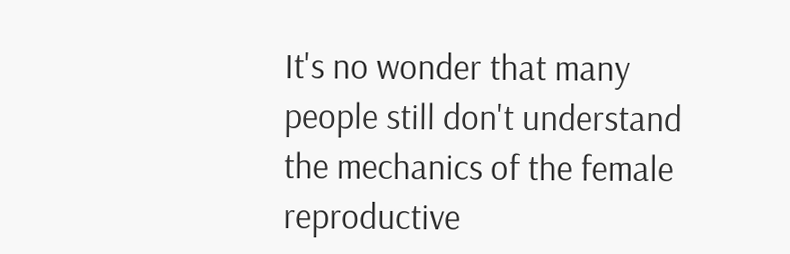It's no wonder that many people still don't understand the mechanics of the female reproductive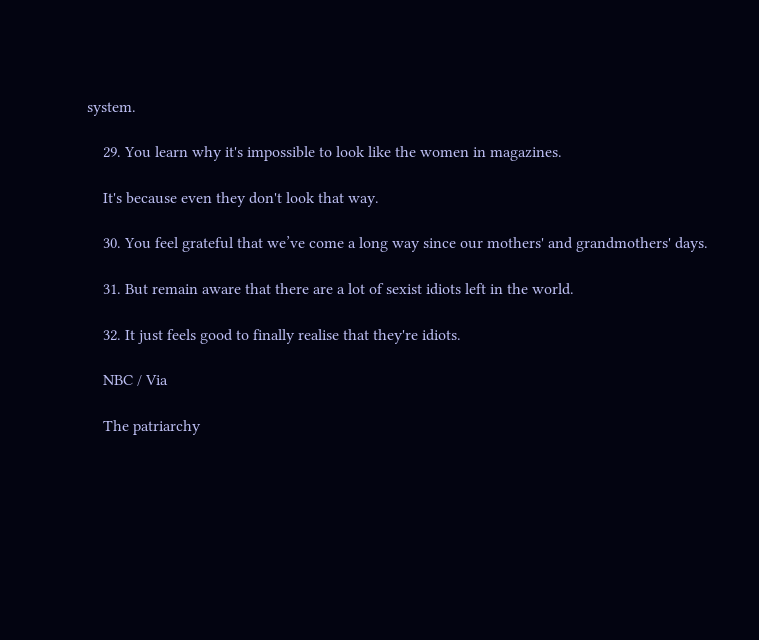system.

    29. You learn why it's impossible to look like the women in magazines.

    It's because even they don't look that way.

    30. You feel grateful that we’ve come a long way since our mothers' and grandmothers' days.

    31. But remain aware that there are a lot of sexist idiots left in the world.

    32. It just feels good to finally realise that they're idiots.

    NBC / Via

    The patriarchy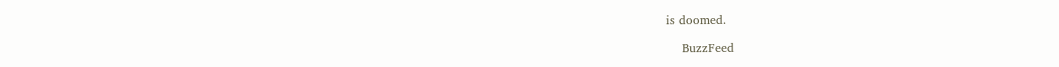is doomed.

    BuzzFeed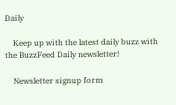Daily

    Keep up with the latest daily buzz with the BuzzFeed Daily newsletter!

    Newsletter signup form